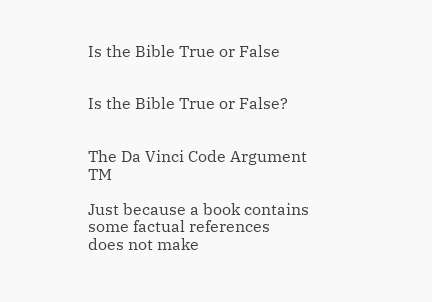Is the Bible True or False


Is the Bible True or False?


The Da Vinci Code Argument TM

Just because a book contains some factual references does not make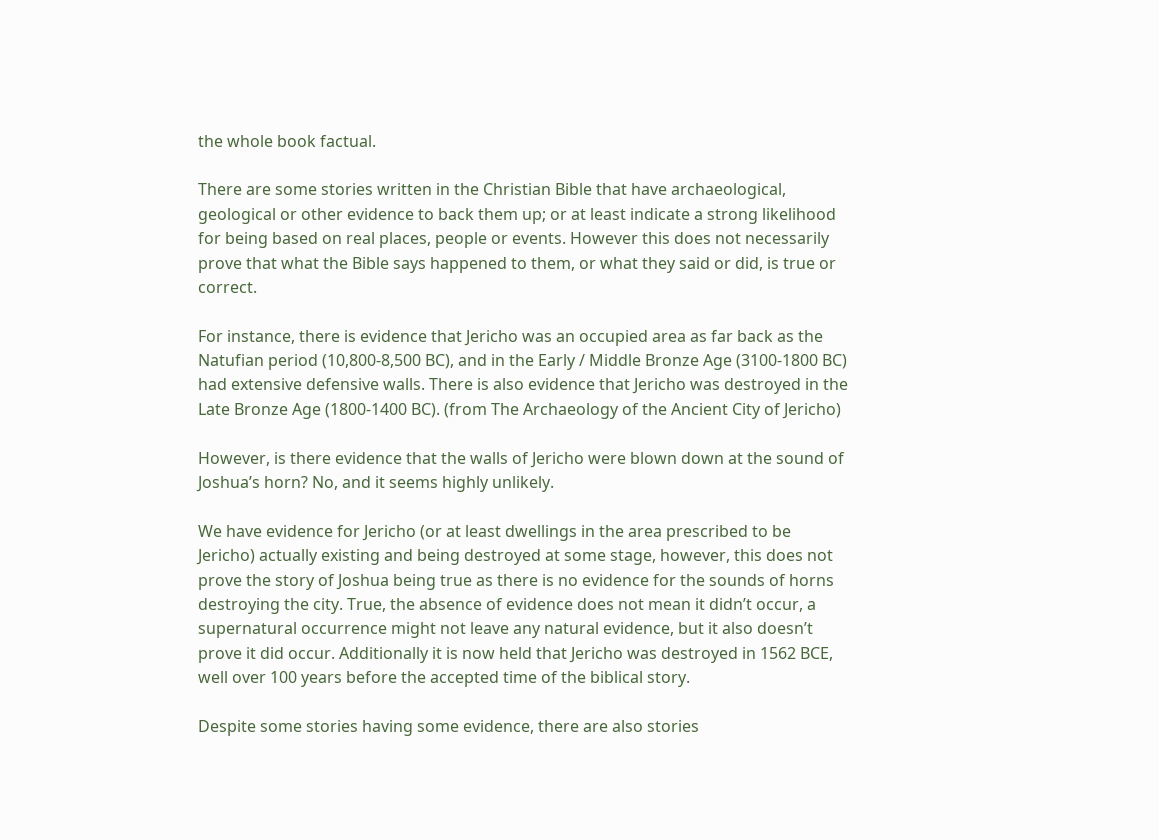the whole book factual.

There are some stories written in the Christian Bible that have archaeological, geological or other evidence to back them up; or at least indicate a strong likelihood for being based on real places, people or events. However this does not necessarily prove that what the Bible says happened to them, or what they said or did, is true or correct.

For instance, there is evidence that Jericho was an occupied area as far back as the Natufian period (10,800-8,500 BC), and in the Early / Middle Bronze Age (3100-1800 BC) had extensive defensive walls. There is also evidence that Jericho was destroyed in the Late Bronze Age (1800-1400 BC). (from The Archaeology of the Ancient City of Jericho)

However, is there evidence that the walls of Jericho were blown down at the sound of Joshua’s horn? No, and it seems highly unlikely.

We have evidence for Jericho (or at least dwellings in the area prescribed to be Jericho) actually existing and being destroyed at some stage, however, this does not prove the story of Joshua being true as there is no evidence for the sounds of horns destroying the city. True, the absence of evidence does not mean it didn’t occur, a supernatural occurrence might not leave any natural evidence, but it also doesn’t prove it did occur. Additionally it is now held that Jericho was destroyed in 1562 BCE, well over 100 years before the accepted time of the biblical story.

Despite some stories having some evidence, there are also stories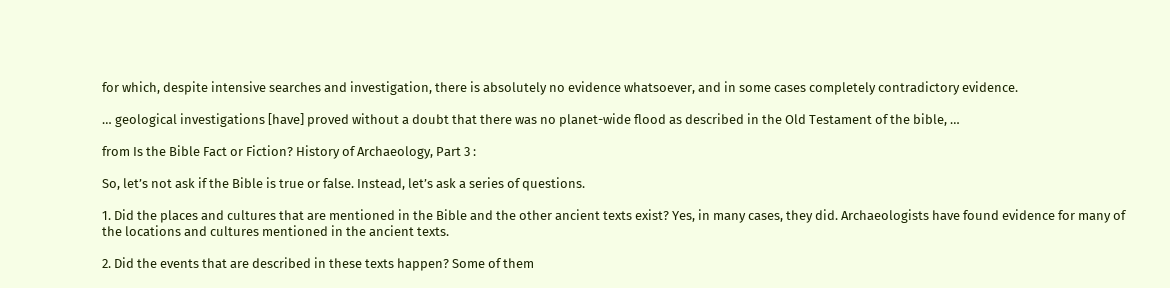for which, despite intensive searches and investigation, there is absolutely no evidence whatsoever, and in some cases completely contradictory evidence.

… geological investigations [have] proved without a doubt that there was no planet-wide flood as described in the Old Testament of the bible, …

from Is the Bible Fact or Fiction? History of Archaeology, Part 3 :

So, let’s not ask if the Bible is true or false. Instead, let’s ask a series of questions.

1. Did the places and cultures that are mentioned in the Bible and the other ancient texts exist? Yes, in many cases, they did. Archaeologists have found evidence for many of the locations and cultures mentioned in the ancient texts.

2. Did the events that are described in these texts happen? Some of them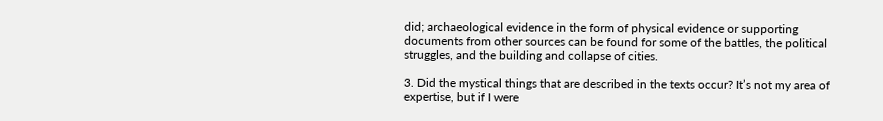did; archaeological evidence in the form of physical evidence or supporting documents from other sources can be found for some of the battles, the political struggles, and the building and collapse of cities.

3. Did the mystical things that are described in the texts occur? It’s not my area of expertise, but if I were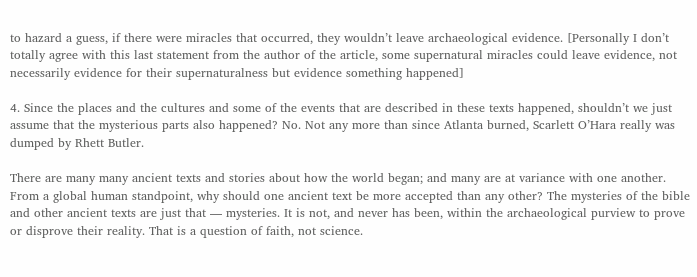to hazard a guess, if there were miracles that occurred, they wouldn’t leave archaeological evidence. [Personally I don’t totally agree with this last statement from the author of the article, some supernatural miracles could leave evidence, not necessarily evidence for their supernaturalness but evidence something happened]

4. Since the places and the cultures and some of the events that are described in these texts happened, shouldn’t we just assume that the mysterious parts also happened? No. Not any more than since Atlanta burned, Scarlett O’Hara really was dumped by Rhett Butler.

There are many many ancient texts and stories about how the world began; and many are at variance with one another. From a global human standpoint, why should one ancient text be more accepted than any other? The mysteries of the bible and other ancient texts are just that — mysteries. It is not, and never has been, within the archaeological purview to prove or disprove their reality. That is a question of faith, not science.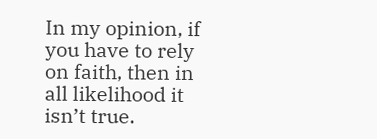In my opinion, if you have to rely on faith, then in all likelihood it isn’t true.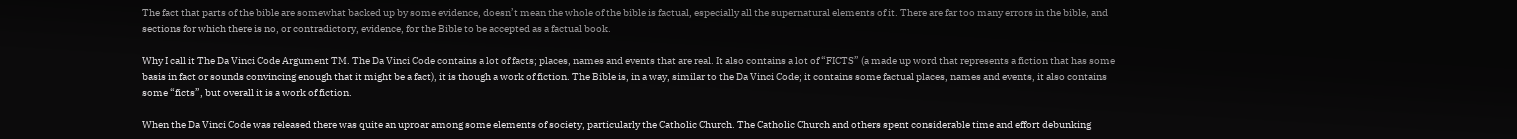The fact that parts of the bible are somewhat backed up by some evidence, doesn’t mean the whole of the bible is factual, especially all the supernatural elements of it. There are far too many errors in the bible, and sections for which there is no, or contradictory, evidence, for the Bible to be accepted as a factual book.

Why I call it The Da Vinci Code Argument TM. The Da Vinci Code contains a lot of facts; places, names and events that are real. It also contains a lot of “FICTS” (a made up word that represents a fiction that has some basis in fact or sounds convincing enough that it might be a fact), it is though a work of fiction. The Bible is, in a way, similar to the Da Vinci Code; it contains some factual places, names and events, it also contains some “ficts”, but overall it is a work of fiction.

When the Da Vinci Code was released there was quite an uproar among some elements of society, particularly the Catholic Church. The Catholic Church and others spent considerable time and effort debunking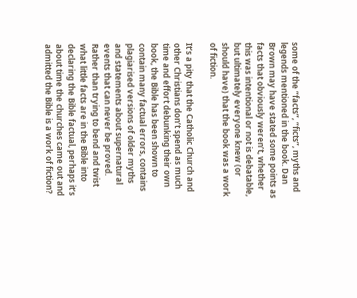some of the “facts”, “ficts”, myths and legends mentioned in the book. Dan Brown may have stated some points as facts that obviously weren’t, whether this was intentional or not is debatable, but ultimately everyone knew (or should have) that the book was a work of fiction.

It’s a pity that the Catholic Church and other Christians don’t spend as much time and effort debunking their own book, the Bible has been shown to contain many factual errors, contains plagiarised versions of older myths and statements about supernatural events that can never be proved. Rather than trying to bend and twist what little facts are in the Bible into declaring the Bible factual, perhaps it’s about time the churches came out and admitted the Bible is a work of fiction?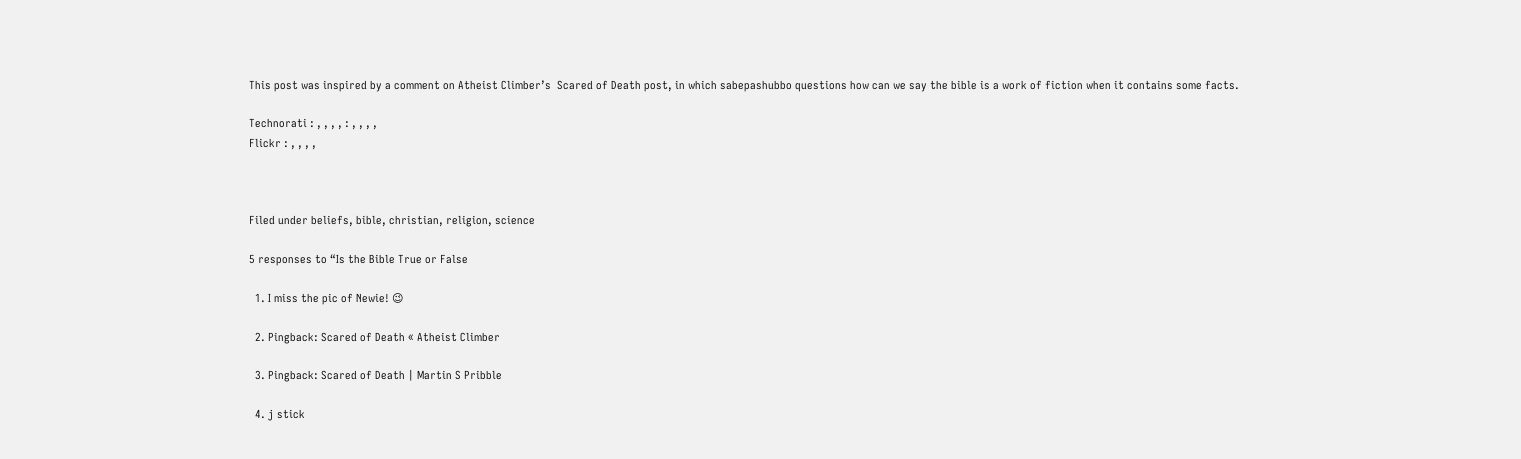This post was inspired by a comment on Atheist Climber’s  Scared of Death post, in which sabepashubbo questions how can we say the bible is a work of fiction when it contains some facts.

Technorati : , , , , : , , , ,
Flickr : , , , ,



Filed under beliefs, bible, christian, religion, science

5 responses to “Is the Bible True or False

  1. I miss the pic of Newie! 😉

  2. Pingback: Scared of Death « Atheist Climber

  3. Pingback: Scared of Death | Martin S Pribble

  4. j stick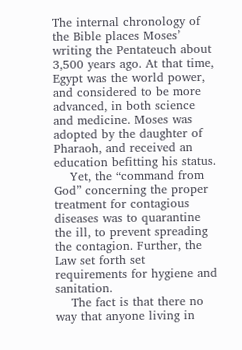The internal chronology of the Bible places Moses’ writing the Pentateuch about 3,500 years ago. At that time, Egypt was the world power, and considered to be more advanced, in both science and medicine. Moses was adopted by the daughter of Pharaoh, and received an education befitting his status.
    Yet, the “command from God” concerning the proper treatment for contagious diseases was to quarantine the ill, to prevent spreading the contagion. Further, the Law set forth set requirements for hygiene and sanitation.
    The fact is that there no way that anyone living in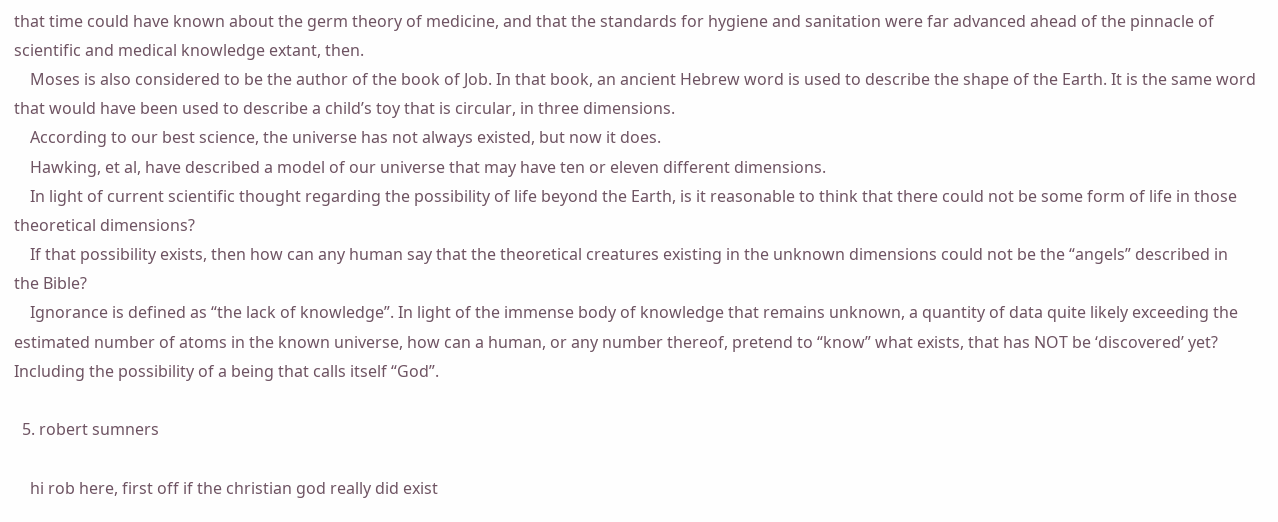that time could have known about the germ theory of medicine, and that the standards for hygiene and sanitation were far advanced ahead of the pinnacle of scientific and medical knowledge extant, then.
    Moses is also considered to be the author of the book of Job. In that book, an ancient Hebrew word is used to describe the shape of the Earth. It is the same word that would have been used to describe a child’s toy that is circular, in three dimensions.
    According to our best science, the universe has not always existed, but now it does.
    Hawking, et al, have described a model of our universe that may have ten or eleven different dimensions.
    In light of current scientific thought regarding the possibility of life beyond the Earth, is it reasonable to think that there could not be some form of life in those theoretical dimensions?
    If that possibility exists, then how can any human say that the theoretical creatures existing in the unknown dimensions could not be the “angels” described in the Bible?
    Ignorance is defined as “the lack of knowledge”. In light of the immense body of knowledge that remains unknown, a quantity of data quite likely exceeding the estimated number of atoms in the known universe, how can a human, or any number thereof, pretend to “know” what exists, that has NOT be ‘discovered’ yet? Including the possibility of a being that calls itself “God”.

  5. robert sumners

    hi rob here, first off if the christian god really did exist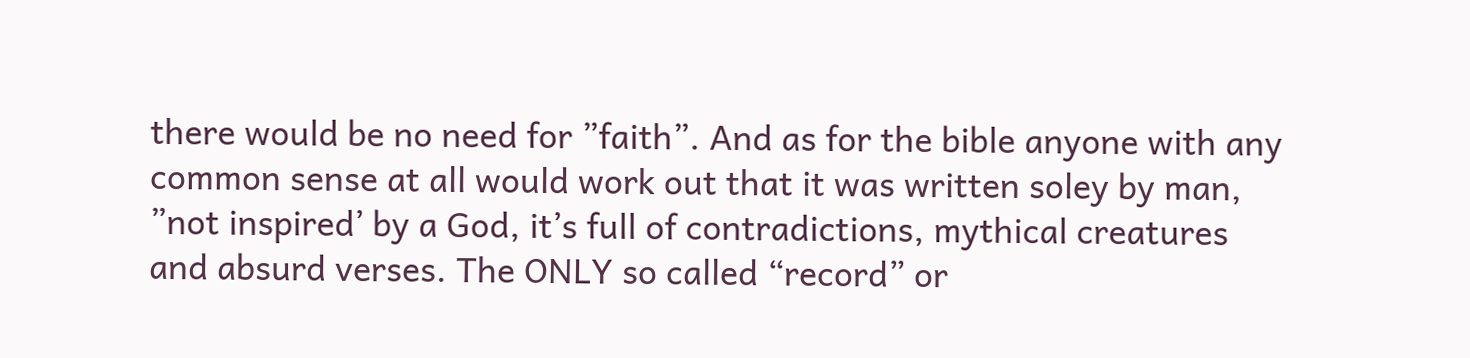there would be no need for ”faith”. And as for the bible anyone with any common sense at all would work out that it was written soley by man, ”not inspired’ by a God, it’s full of contradictions, mythical creatures and absurd verses. The ONLY so called “record” or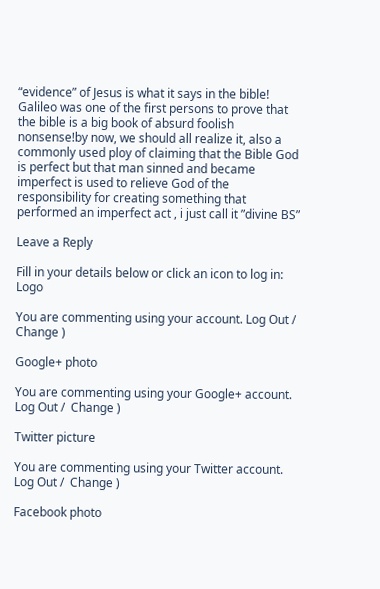“evidence” of Jesus is what it says in the bible! Galileo was one of the first persons to prove that the bible is a big book of absurd foolish nonsense!by now, we should all realize it, also a commonly used ploy of claiming that the Bible God is perfect but that man sinned and became imperfect is used to relieve God of the responsibility for creating something that performed an imperfect act , i just call it ”divine BS”

Leave a Reply

Fill in your details below or click an icon to log in: Logo

You are commenting using your account. Log Out /  Change )

Google+ photo

You are commenting using your Google+ account. Log Out /  Change )

Twitter picture

You are commenting using your Twitter account. Log Out /  Change )

Facebook photo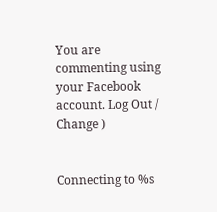You are commenting using your Facebook account. Log Out /  Change )


Connecting to %s